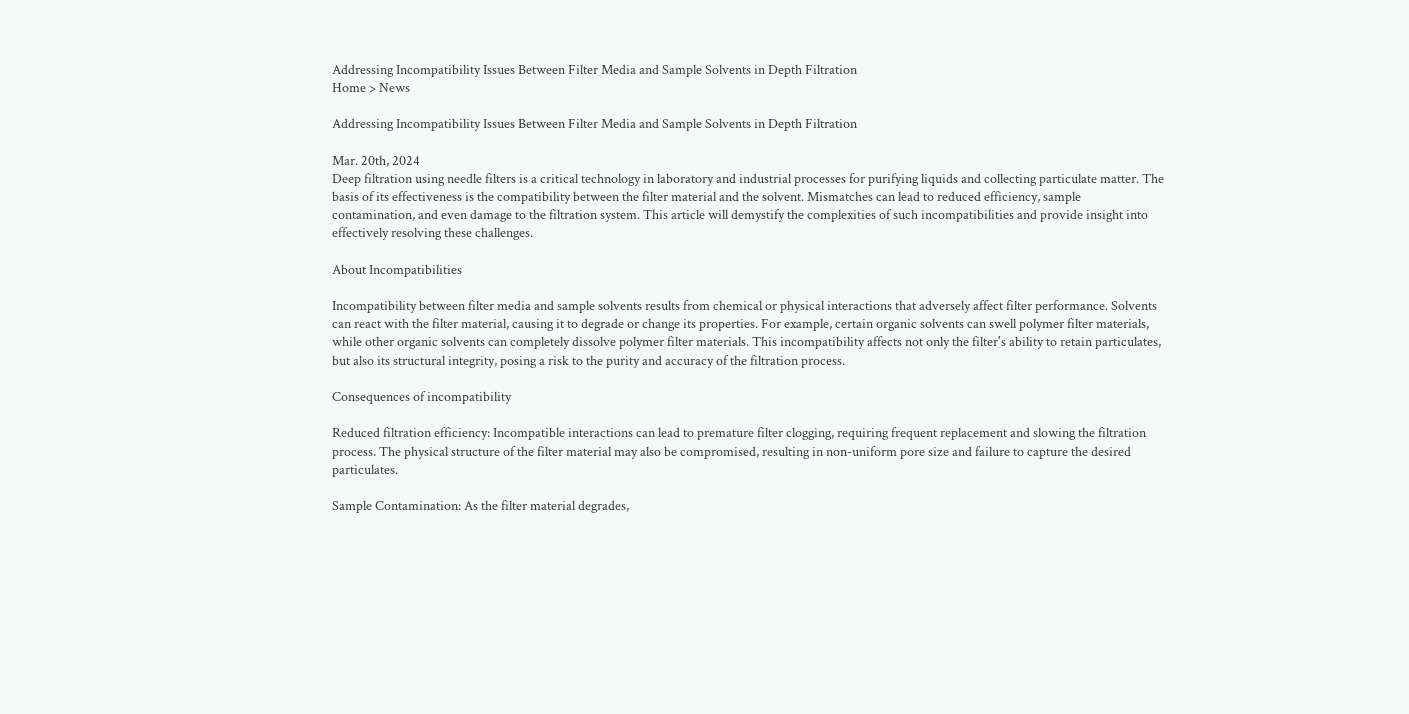Addressing Incompatibility Issues Between Filter Media and Sample Solvents in Depth Filtration
Home > News

Addressing Incompatibility Issues Between Filter Media and Sample Solvents in Depth Filtration

Mar. 20th, 2024
Deep filtration using needle filters is a critical technology in laboratory and industrial processes for purifying liquids and collecting particulate matter. The basis of its effectiveness is the compatibility between the filter material and the solvent. Mismatches can lead to reduced efficiency, sample contamination, and even damage to the filtration system. This article will demystify the complexities of such incompatibilities and provide insight into effectively resolving these challenges.

About Incompatibilities

Incompatibility between filter media and sample solvents results from chemical or physical interactions that adversely affect filter performance. Solvents can react with the filter material, causing it to degrade or change its properties. For example, certain organic solvents can swell polymer filter materials, while other organic solvents can completely dissolve polymer filter materials. This incompatibility affects not only the filter's ability to retain particulates, but also its structural integrity, posing a risk to the purity and accuracy of the filtration process.

Consequences of incompatibility

Reduced filtration efficiency: Incompatible interactions can lead to premature filter clogging, requiring frequent replacement and slowing the filtration process. The physical structure of the filter material may also be compromised, resulting in non-uniform pore size and failure to capture the desired particulates.

Sample Contamination: As the filter material degrades,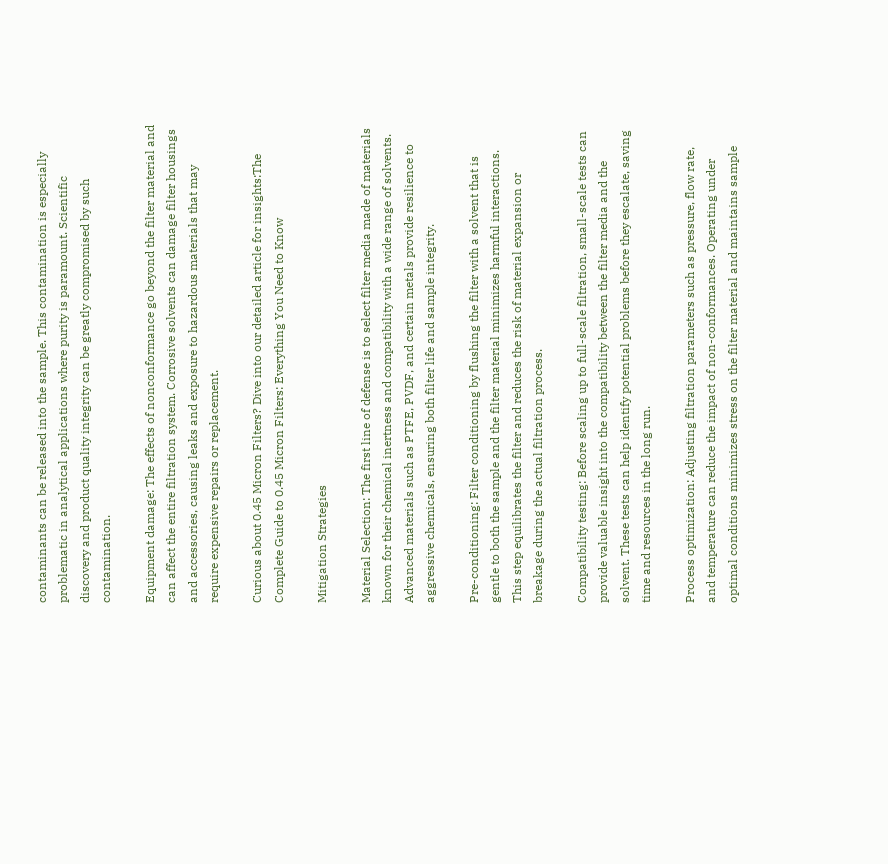contaminants can be released into the sample. This contamination is especially problematic in analytical applications where purity is paramount. Scientific discovery and product quality integrity can be greatly compromised by such contamination.

Equipment damage: The effects of nonconformance go beyond the filter material and can affect the entire filtration system. Corrosive solvents can damage filter housings and accessories, causing leaks and exposure to hazardous materials that may require expensive repairs or replacement.

Curious about 0.45 Micron Filters? Dive into our detailed article for insights:The Complete Guide to 0.45 Micron Filters: Everything You Need to Know

Mitigation Strategies

Material Selection: The first line of defense is to select filter media made of materials known for their chemical inertness and compatibility with a wide range of solvents. Advanced materials such as PTFE, PVDF, and certain metals provide resilience to aggressive chemicals, ensuring both filter life and sample integrity.

Pre-conditioning: Filter conditioning by flushing the filter with a solvent that is gentle to both the sample and the filter material minimizes harmful interactions. This step equilibrates the filter and reduces the risk of material expansion or breakage during the actual filtration process.

Compatibility testing: Before scaling up to full-scale filtration, small-scale tests can provide valuable insight into the compatibility between the filter media and the solvent. These tests can help identify potential problems before they escalate, saving time and resources in the long run.

Process optimization: Adjusting filtration parameters such as pressure, flow rate, and temperature can reduce the impact of non-conformances. Operating under optimal conditions minimizes stress on the filter material and maintains sample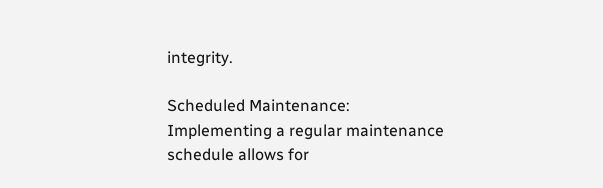integrity.

Scheduled Maintenance: Implementing a regular maintenance schedule allows for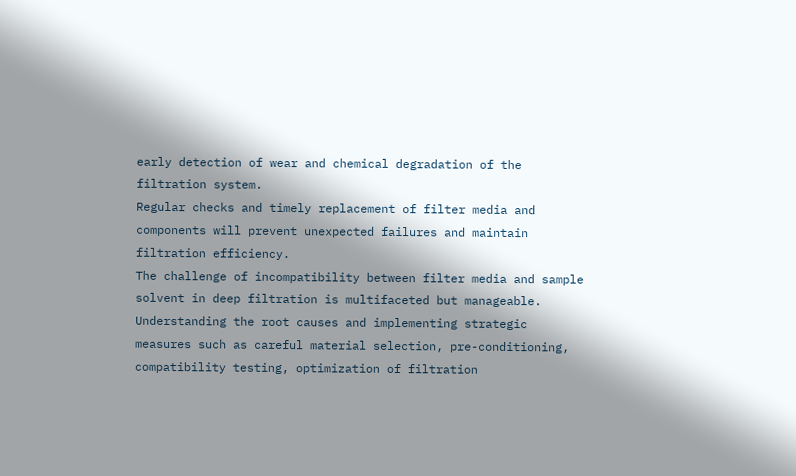early detection of wear and chemical degradation of the filtration system.
Regular checks and timely replacement of filter media and components will prevent unexpected failures and maintain filtration efficiency.
The challenge of incompatibility between filter media and sample solvent in deep filtration is multifaceted but manageable. Understanding the root causes and implementing strategic measures such as careful material selection, pre-conditioning, compatibility testing, optimization of filtration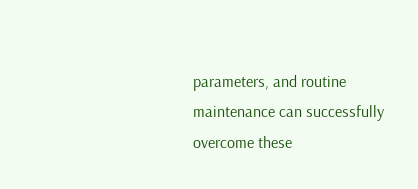parameters, and routine maintenance can successfully overcome these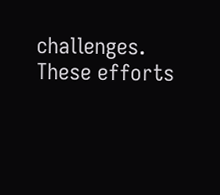challenges. These efforts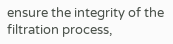ensure the integrity of the filtration process,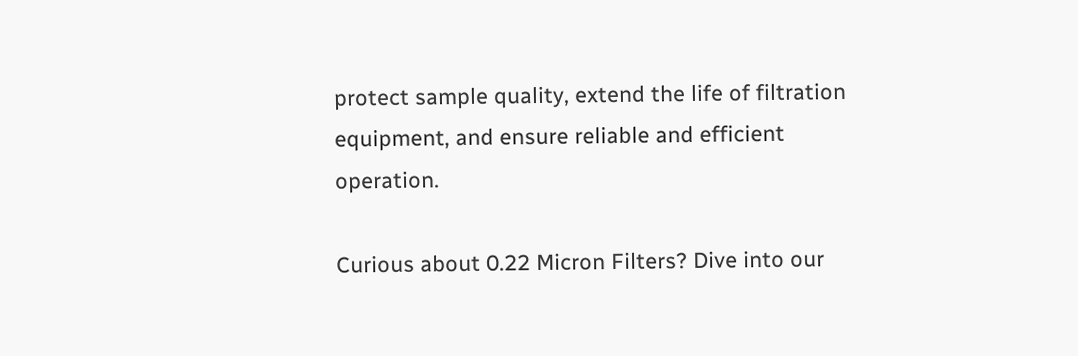protect sample quality, extend the life of filtration equipment, and ensure reliable and efficient operation.

Curious about 0.22 Micron Filters? Dive into our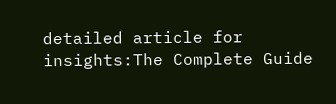detailed article for insights:The Complete Guide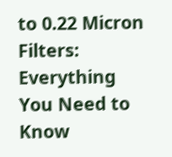to 0.22 Micron Filters: Everything You Need to Know